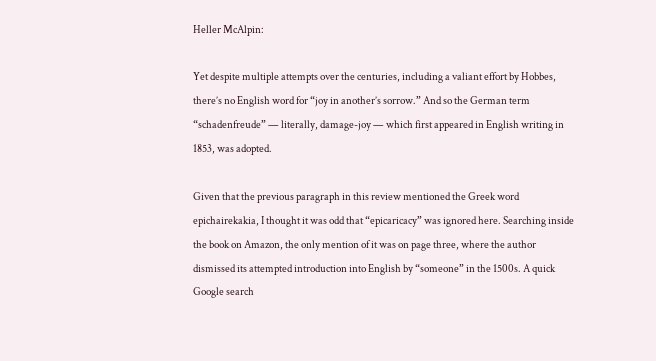Heller McAlpin:

Yet despite multiple attempts over the centuries, including a valiant effort by Hobbes, there’s no English word for “joy in another’s sorrow.” And so the German term “schadenfreude” — literally, damage-joy — which first appeared in English writing in 1853, was adopted.

Given that the previous paragraph in this review mentioned the Greek word epichairekakia, I thought it was odd that “epicaricacy” was ignored here. Searching inside the book on Amazon, the only mention of it was on page three, where the author dismissed its attempted introduction into English by “someone” in the 1500s. A quick Google search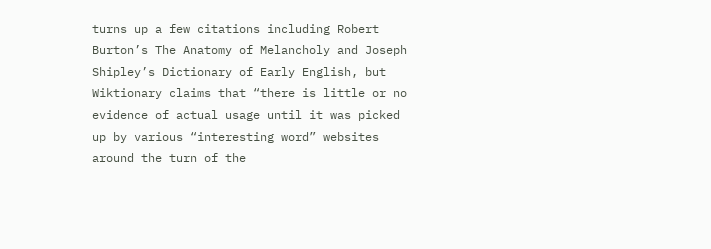turns up a few citations including Robert Burton’s The Anatomy of Melancholy and Joseph Shipley’s Dictionary of Early English, but Wiktionary claims that “there is little or no evidence of actual usage until it was picked up by various “interesting word” websites around the turn of the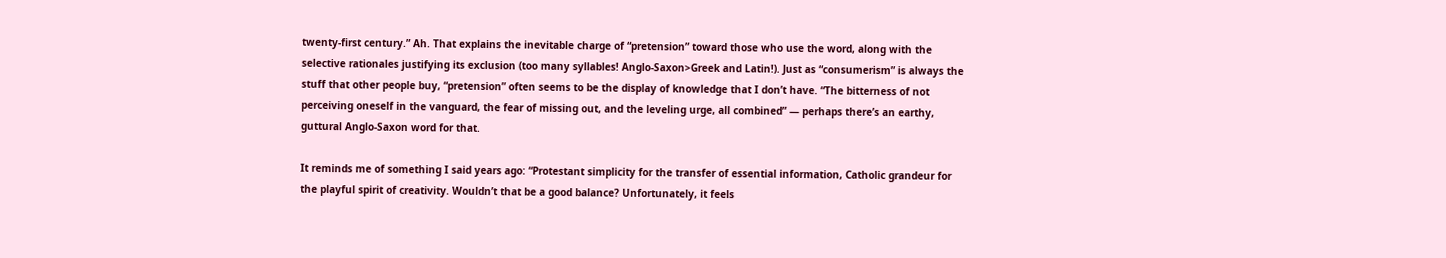twenty-first century.” Ah. That explains the inevitable charge of “pretension” toward those who use the word, along with the selective rationales justifying its exclusion (too many syllables! Anglo-Saxon>Greek and Latin!). Just as “consumerism” is always the stuff that other people buy, “pretension” often seems to be the display of knowledge that I don’t have. “The bitterness of not perceiving oneself in the vanguard, the fear of missing out, and the leveling urge, all combined” — perhaps there’s an earthy, guttural Anglo-Saxon word for that.

It reminds me of something I said years ago: “Protestant simplicity for the transfer of essential information, Catholic grandeur for the playful spirit of creativity. Wouldn’t that be a good balance? Unfortunately, it feels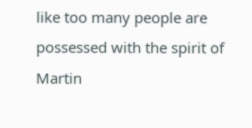like too many people are possessed with the spirit of Martin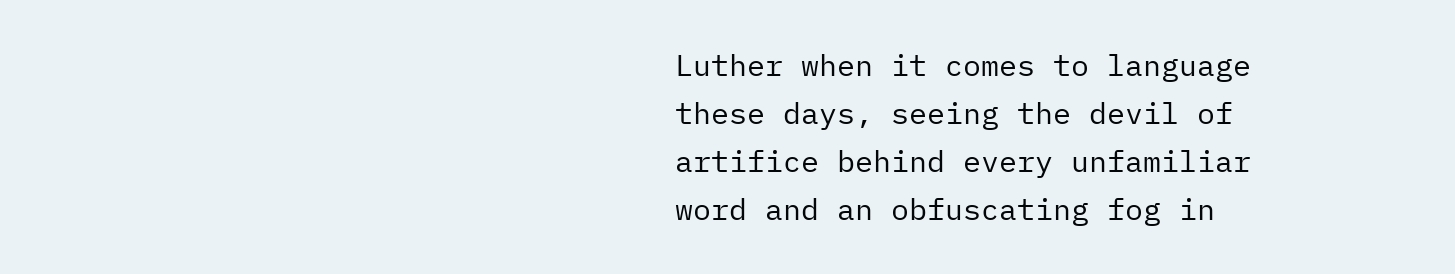Luther when it comes to language these days, seeing the devil of artifice behind every unfamiliar word and an obfuscating fog in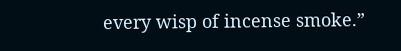every wisp of incense smoke.”